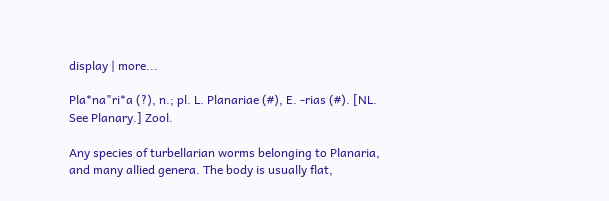display | more...

Pla*na"ri*a (?), n.; pl. L. Planariae (#), E. -rias (#). [NL. See Planary.] Zool.

Any species of turbellarian worms belonging to Planaria, and many allied genera. The body is usually flat,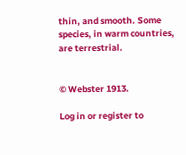thin, and smooth. Some species, in warm countries, are terrestrial.


© Webster 1913.

Log in or register to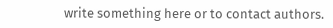write something here or to contact authors.